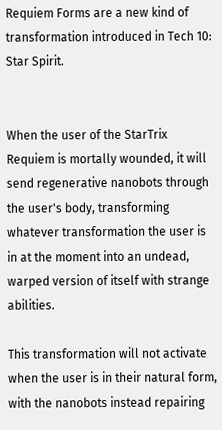Requiem Forms are a new kind of transformation introduced in Tech 10: Star Spirit.


When the user of the StarTrix Requiem is mortally wounded, it will send regenerative nanobots through the user's body, transforming whatever transformation the user is in at the moment into an undead, warped version of itself with strange abilities.

This transformation will not activate when the user is in their natural form, with the nanobots instead repairing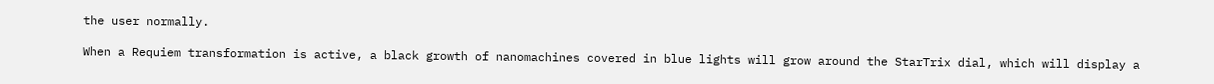the user normally.

When a Requiem transformation is active, a black growth of nanomachines covered in blue lights will grow around the StarTrix dial, which will display a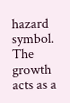hazard symbol. The growth acts as a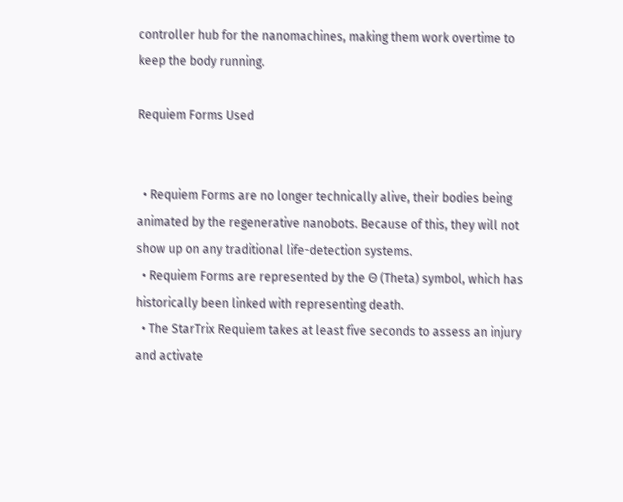controller hub for the nanomachines, making them work overtime to keep the body running.

Requiem Forms Used


  • Requiem Forms are no longer technically alive, their bodies being animated by the regenerative nanobots. Because of this, they will not show up on any traditional life-detection systems.
  • Requiem Forms are represented by the Θ (Theta) symbol, which has historically been linked with representing death.
  • The StarTrix Requiem takes at least five seconds to assess an injury and activate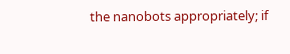the nanobots appropriately; if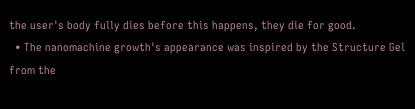the user's body fully dies before this happens, they die for good.
  • The nanomachine growth's appearance was inspired by the Structure Gel from the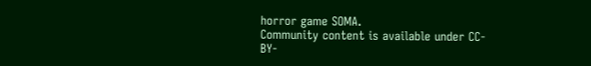horror game SOMA.
Community content is available under CC-BY-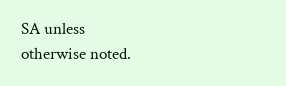SA unless otherwise noted.